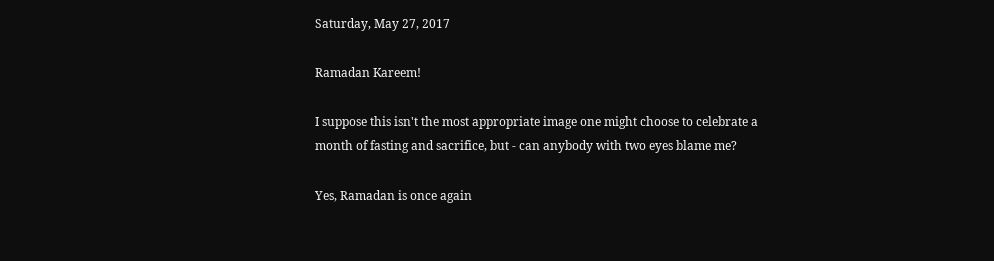Saturday, May 27, 2017

Ramadan Kareem!

I suppose this isn't the most appropriate image one might choose to celebrate a month of fasting and sacrifice, but - can anybody with two eyes blame me?

Yes, Ramadan is once again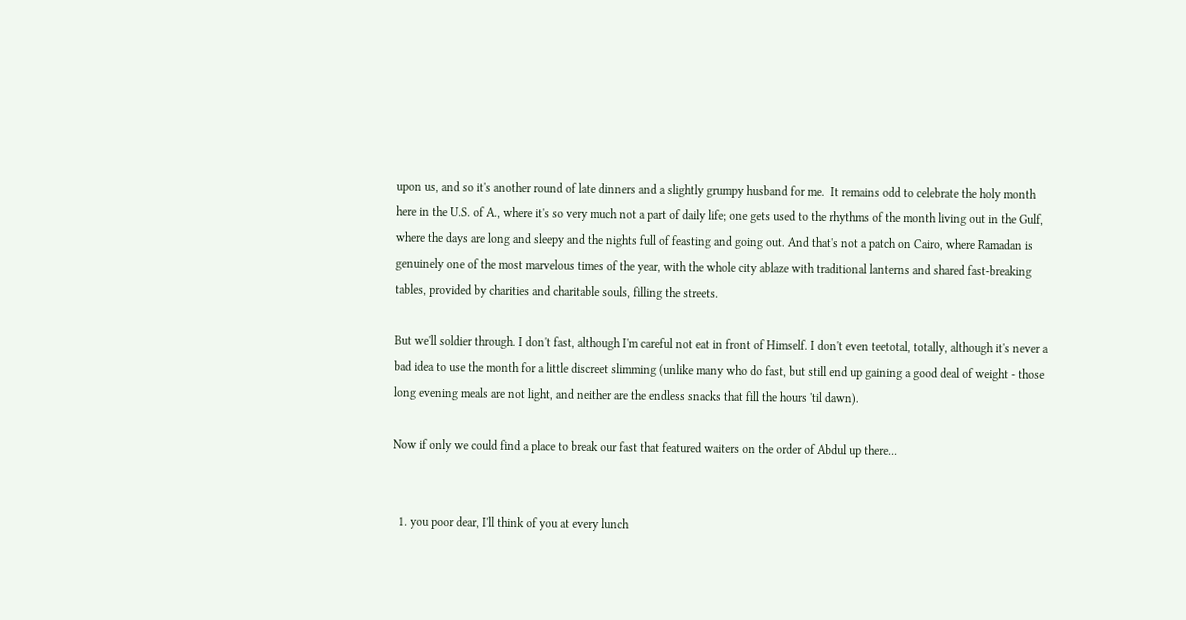upon us, and so it's another round of late dinners and a slightly grumpy husband for me.  It remains odd to celebrate the holy month here in the U.S. of A., where it's so very much not a part of daily life; one gets used to the rhythms of the month living out in the Gulf, where the days are long and sleepy and the nights full of feasting and going out. And that's not a patch on Cairo, where Ramadan is genuinely one of the most marvelous times of the year, with the whole city ablaze with traditional lanterns and shared fast-breaking tables, provided by charities and charitable souls, filling the streets.

But we'll soldier through. I don't fast, although I'm careful not eat in front of Himself. I don't even teetotal, totally, although it's never a bad idea to use the month for a little discreet slimming (unlike many who do fast, but still end up gaining a good deal of weight - those long evening meals are not light, and neither are the endless snacks that fill the hours 'til dawn).

Now if only we could find a place to break our fast that featured waiters on the order of Abdul up there...


  1. you poor dear, I'll think of you at every lunch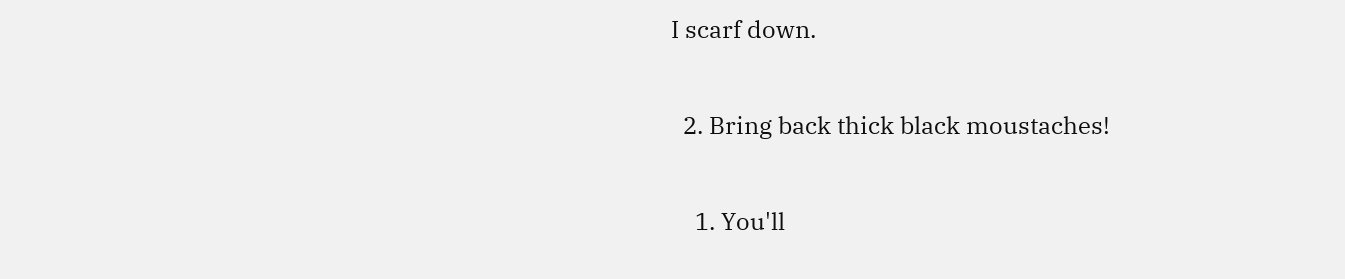I scarf down.

  2. Bring back thick black moustaches!

    1. You'll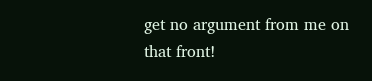get no argument from me on that front!